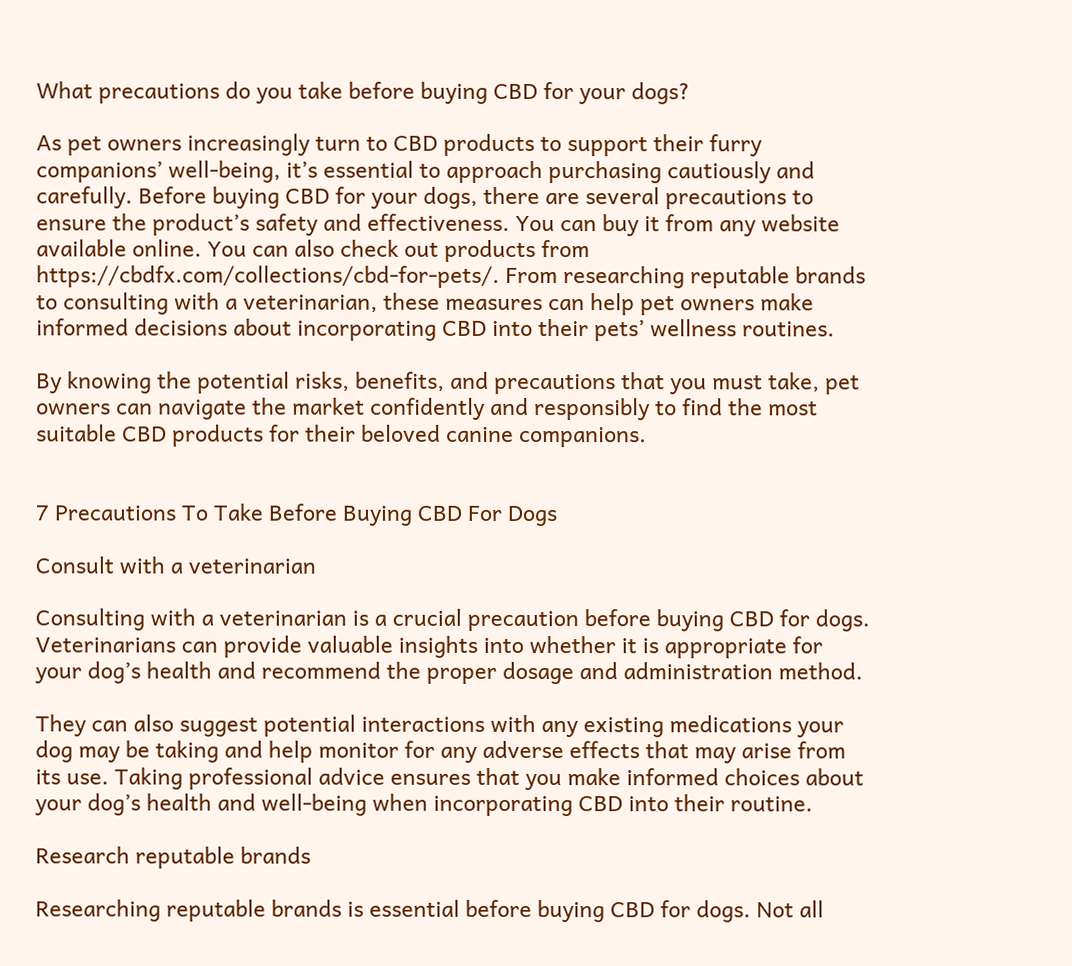What precautions do you take before buying CBD for your dogs?

As pet owners increasingly turn to CBD products to support their furry companions’ well-being, it’s essential to approach purchasing cautiously and carefully. Before buying CBD for your dogs, there are several precautions to ensure the product’s safety and effectiveness. You can buy it from any website available online. You can also check out products from https://cbdfx.com/collections/cbd-for-pets/. From researching reputable brands to consulting with a veterinarian, these measures can help pet owners make informed decisions about incorporating CBD into their pets’ wellness routines.

By knowing the potential risks, benefits, and precautions that you must take, pet owners can navigate the market confidently and responsibly to find the most suitable CBD products for their beloved canine companions.


7 Precautions To Take Before Buying CBD For Dogs

Consult with a veterinarian

Consulting with a veterinarian is a crucial precaution before buying CBD for dogs. Veterinarians can provide valuable insights into whether it is appropriate for your dog’s health and recommend the proper dosage and administration method.

They can also suggest potential interactions with any existing medications your dog may be taking and help monitor for any adverse effects that may arise from its use. Taking professional advice ensures that you make informed choices about your dog’s health and well-being when incorporating CBD into their routine.

Research reputable brands

Researching reputable brands is essential before buying CBD for dogs. Not all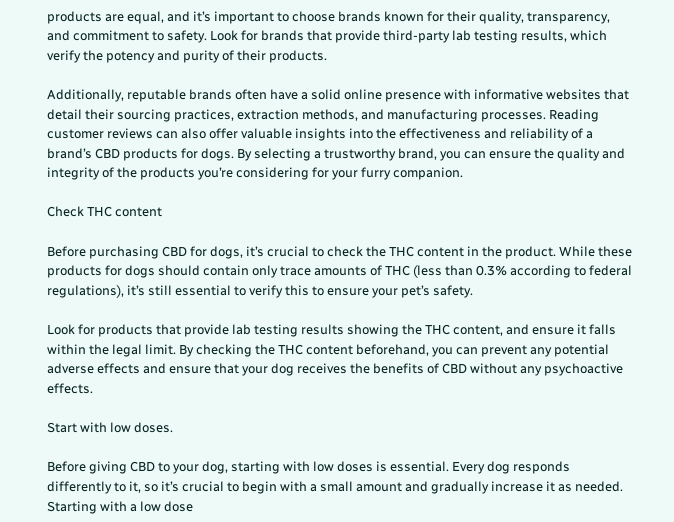products are equal, and it’s important to choose brands known for their quality, transparency, and commitment to safety. Look for brands that provide third-party lab testing results, which verify the potency and purity of their products.

Additionally, reputable brands often have a solid online presence with informative websites that detail their sourcing practices, extraction methods, and manufacturing processes. Reading customer reviews can also offer valuable insights into the effectiveness and reliability of a brand’s CBD products for dogs. By selecting a trustworthy brand, you can ensure the quality and integrity of the products you’re considering for your furry companion.

Check THC content

Before purchasing CBD for dogs, it’s crucial to check the THC content in the product. While these products for dogs should contain only trace amounts of THC (less than 0.3% according to federal regulations), it’s still essential to verify this to ensure your pet’s safety.

Look for products that provide lab testing results showing the THC content, and ensure it falls within the legal limit. By checking the THC content beforehand, you can prevent any potential adverse effects and ensure that your dog receives the benefits of CBD without any psychoactive effects.

Start with low doses.

Before giving CBD to your dog, starting with low doses is essential. Every dog responds differently to it, so it’s crucial to begin with a small amount and gradually increase it as needed. Starting with a low dose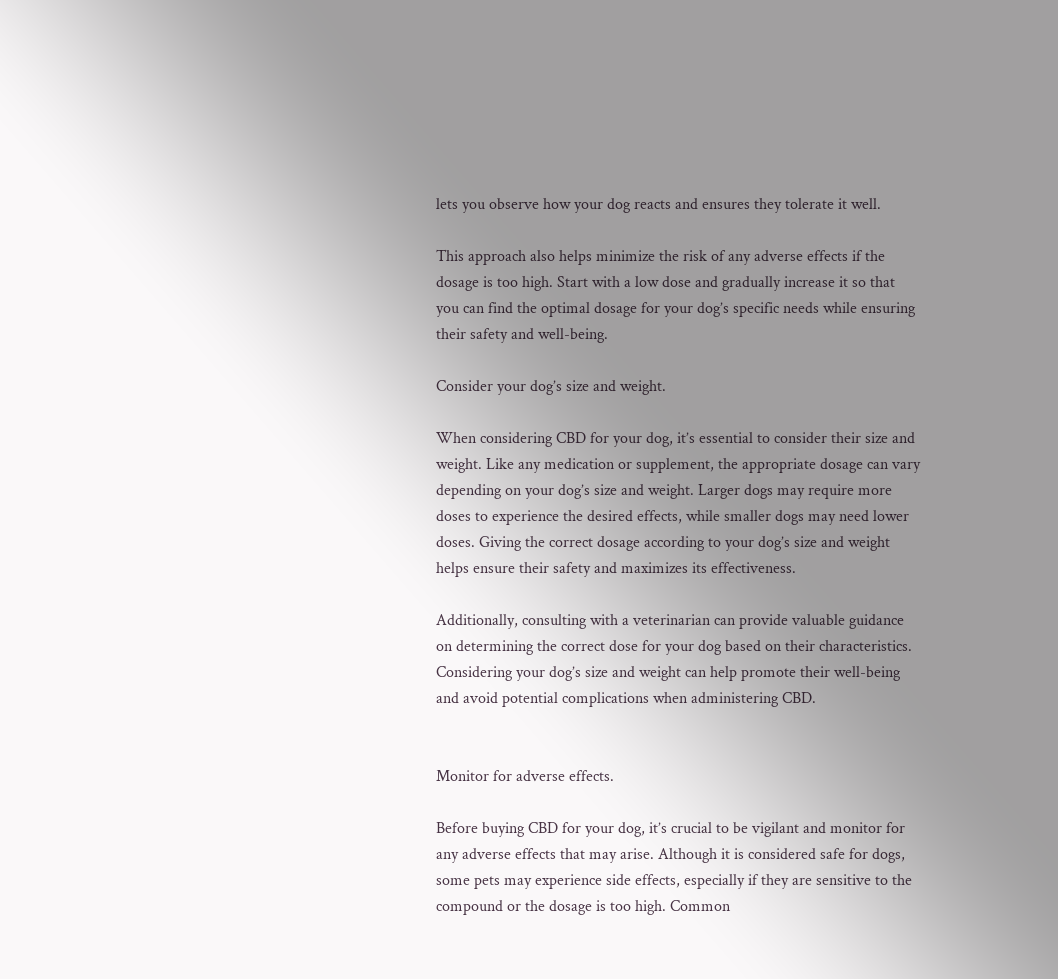lets you observe how your dog reacts and ensures they tolerate it well.

This approach also helps minimize the risk of any adverse effects if the dosage is too high. Start with a low dose and gradually increase it so that you can find the optimal dosage for your dog’s specific needs while ensuring their safety and well-being.

Consider your dog’s size and weight.

When considering CBD for your dog, it’s essential to consider their size and weight. Like any medication or supplement, the appropriate dosage can vary depending on your dog’s size and weight. Larger dogs may require more doses to experience the desired effects, while smaller dogs may need lower doses. Giving the correct dosage according to your dog’s size and weight helps ensure their safety and maximizes its effectiveness.

Additionally, consulting with a veterinarian can provide valuable guidance on determining the correct dose for your dog based on their characteristics. Considering your dog’s size and weight can help promote their well-being and avoid potential complications when administering CBD.


Monitor for adverse effects.

Before buying CBD for your dog, it’s crucial to be vigilant and monitor for any adverse effects that may arise. Although it is considered safe for dogs, some pets may experience side effects, especially if they are sensitive to the compound or the dosage is too high. Common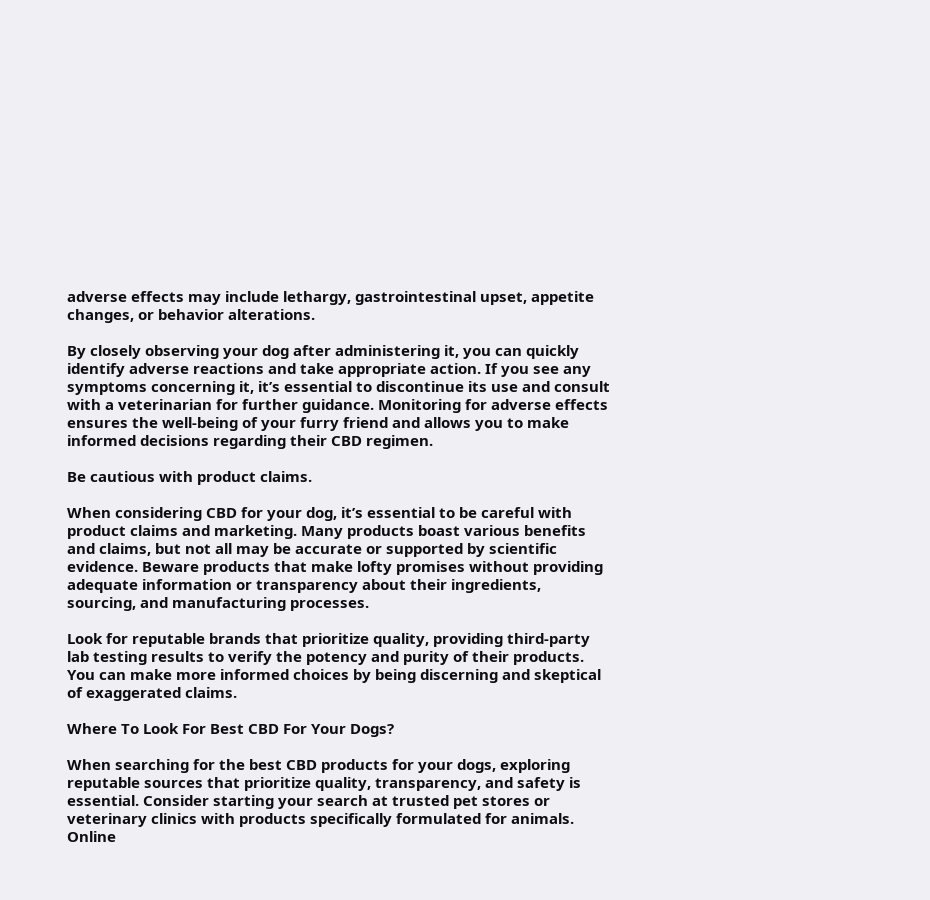adverse effects may include lethargy, gastrointestinal upset, appetite changes, or behavior alterations.

By closely observing your dog after administering it, you can quickly identify adverse reactions and take appropriate action. If you see any symptoms concerning it, it’s essential to discontinue its use and consult with a veterinarian for further guidance. Monitoring for adverse effects ensures the well-being of your furry friend and allows you to make informed decisions regarding their CBD regimen.

Be cautious with product claims.

When considering CBD for your dog, it’s essential to be careful with product claims and marketing. Many products boast various benefits and claims, but not all may be accurate or supported by scientific evidence. Beware products that make lofty promises without providing adequate information or transparency about their ingredients, sourcing, and manufacturing processes.

Look for reputable brands that prioritize quality, providing third-party lab testing results to verify the potency and purity of their products. You can make more informed choices by being discerning and skeptical of exaggerated claims.

Where To Look For Best CBD For Your Dogs?

When searching for the best CBD products for your dogs, exploring reputable sources that prioritize quality, transparency, and safety is essential. Consider starting your search at trusted pet stores or veterinary clinics with products specifically formulated for animals. Online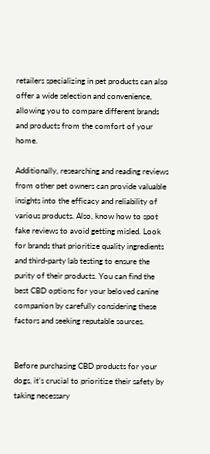retailers specializing in pet products can also offer a wide selection and convenience, allowing you to compare different brands and products from the comfort of your home.

Additionally, researching and reading reviews from other pet owners can provide valuable insights into the efficacy and reliability of various products. Also, know how to spot fake reviews to avoid getting misled. Look for brands that prioritize quality ingredients and third-party lab testing to ensure the purity of their products. You can find the best CBD options for your beloved canine companion by carefully considering these factors and seeking reputable sources.


Before purchasing CBD products for your dogs, it’s crucial to prioritize their safety by taking necessary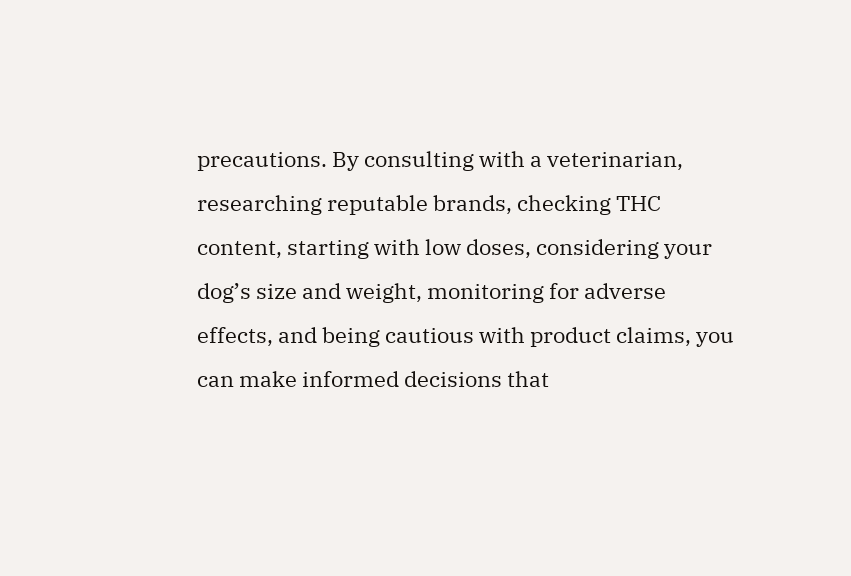precautions. By consulting with a veterinarian, researching reputable brands, checking THC content, starting with low doses, considering your dog’s size and weight, monitoring for adverse effects, and being cautious with product claims, you can make informed decisions that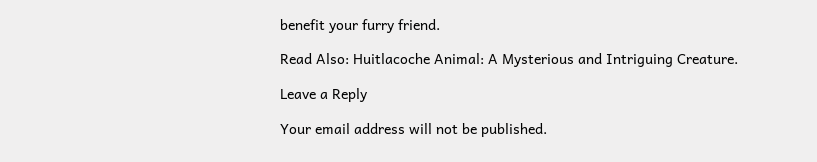benefit your furry friend.

Read Also: Huitlacoche Animal: A Mysterious and Intriguing Creature.

Leave a Reply

Your email address will not be published.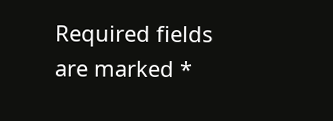Required fields are marked *